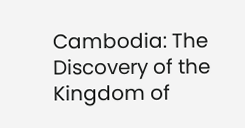Cambodia: The Discovery of the Kingdom of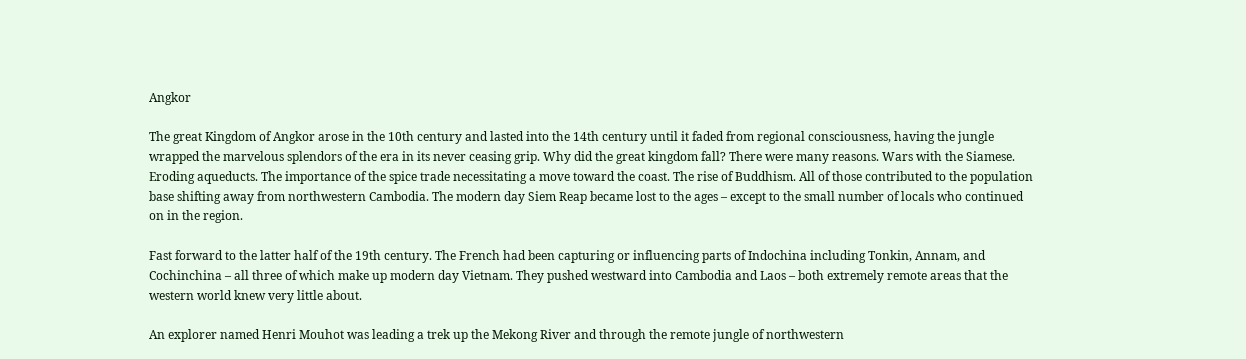Angkor

The great Kingdom of Angkor arose in the 10th century and lasted into the 14th century until it faded from regional consciousness, having the jungle wrapped the marvelous splendors of the era in its never ceasing grip. Why did the great kingdom fall? There were many reasons. Wars with the Siamese. Eroding aqueducts. The importance of the spice trade necessitating a move toward the coast. The rise of Buddhism. All of those contributed to the population base shifting away from northwestern Cambodia. The modern day Siem Reap became lost to the ages – except to the small number of locals who continued on in the region.

Fast forward to the latter half of the 19th century. The French had been capturing or influencing parts of Indochina including Tonkin, Annam, and Cochinchina – all three of which make up modern day Vietnam. They pushed westward into Cambodia and Laos – both extremely remote areas that the western world knew very little about.

An explorer named Henri Mouhot was leading a trek up the Mekong River and through the remote jungle of northwestern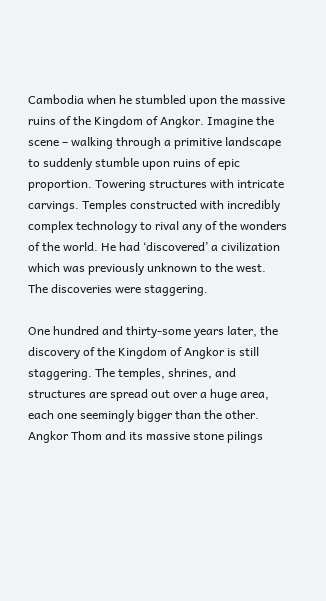Cambodia when he stumbled upon the massive ruins of the Kingdom of Angkor. Imagine the scene – walking through a primitive landscape to suddenly stumble upon ruins of epic proportion. Towering structures with intricate carvings. Temples constructed with incredibly complex technology to rival any of the wonders of the world. He had ‘discovered’ a civilization which was previously unknown to the west. The discoveries were staggering.

One hundred and thirty-some years later, the discovery of the Kingdom of Angkor is still staggering. The temples, shrines, and structures are spread out over a huge area, each one seemingly bigger than the other. Angkor Thom and its massive stone pilings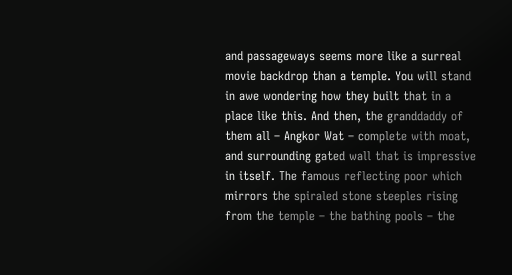and passageways seems more like a surreal movie backdrop than a temple. You will stand in awe wondering how they built that in a place like this. And then, the granddaddy of them all – Angkor Wat – complete with moat, and surrounding gated wall that is impressive in itself. The famous reflecting poor which mirrors the spiraled stone steeples rising from the temple – the bathing pools – the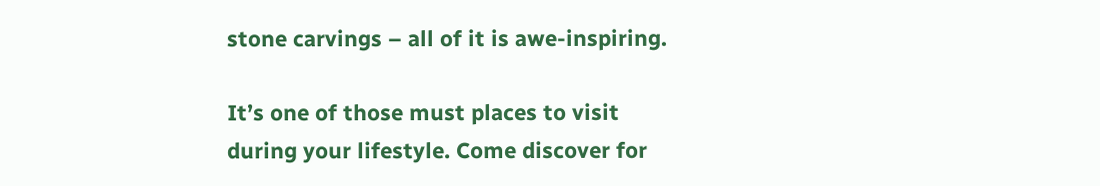stone carvings – all of it is awe-inspiring.

It’s one of those must places to visit during your lifestyle. Come discover for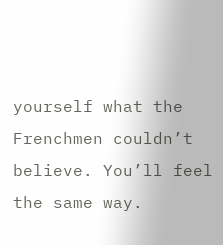yourself what the Frenchmen couldn’t believe. You’ll feel the same way.